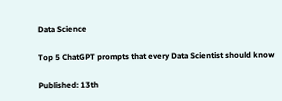Data Science

Top 5 ChatGPT prompts that every Data Scientist should know

Published: 13th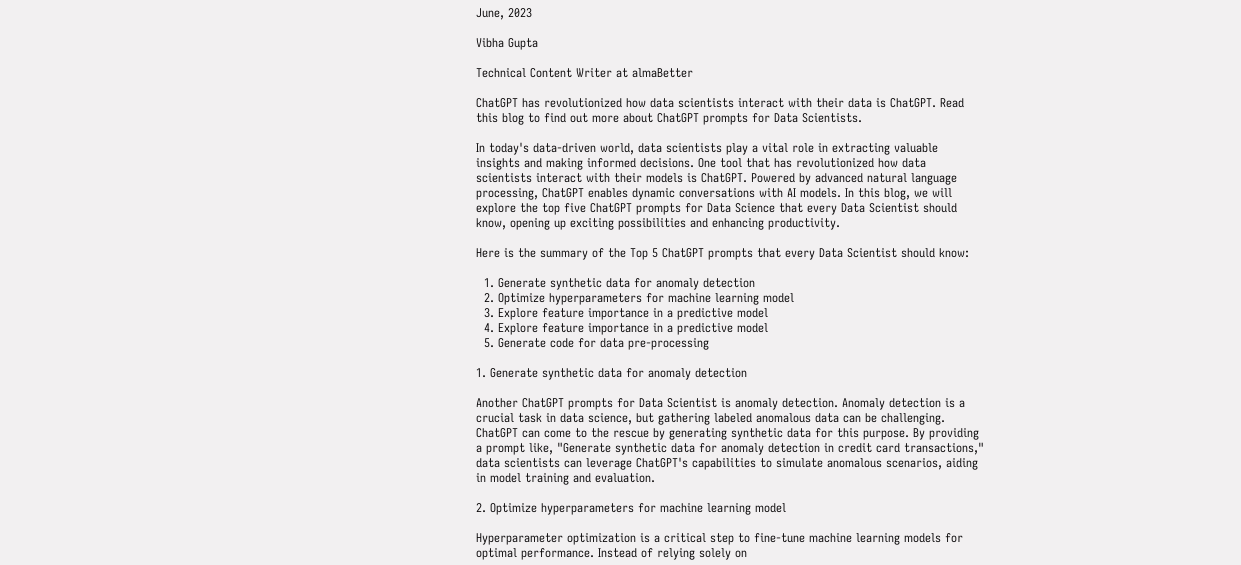June, 2023

Vibha Gupta

Technical Content Writer at almaBetter

ChatGPT has revolutionized how data scientists interact with their data is ChatGPT. Read this blog to find out more about ChatGPT prompts for Data Scientists.

In today's data-driven world, data scientists play a vital role in extracting valuable insights and making informed decisions. One tool that has revolutionized how data scientists interact with their models is ChatGPT. Powered by advanced natural language processing, ChatGPT enables dynamic conversations with AI models. In this blog, we will explore the top five ChatGPT prompts for Data Science that every Data Scientist should know, opening up exciting possibilities and enhancing productivity.

Here is the summary of the Top 5 ChatGPT prompts that every Data Scientist should know:

  1. Generate synthetic data for anomaly detection
  2. Optimize hyperparameters for machine learning model
  3. Explore feature importance in a predictive model
  4. Explore feature importance in a predictive model
  5. Generate code for data pre-processing

1. Generate synthetic data for anomaly detection

Another ChatGPT prompts for Data Scientist is anomaly detection. Anomaly detection is a crucial task in data science, but gathering labeled anomalous data can be challenging. ChatGPT can come to the rescue by generating synthetic data for this purpose. By providing a prompt like, "Generate synthetic data for anomaly detection in credit card transactions," data scientists can leverage ChatGPT's capabilities to simulate anomalous scenarios, aiding in model training and evaluation.

2. Optimize hyperparameters for machine learning model

Hyperparameter optimization is a critical step to fine-tune machine learning models for optimal performance. Instead of relying solely on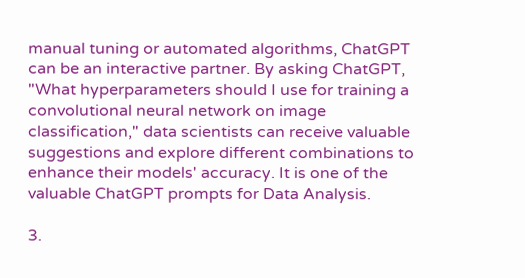manual tuning or automated algorithms, ChatGPT can be an interactive partner. By asking ChatGPT, "What hyperparameters should I use for training a convolutional neural network on image classification," data scientists can receive valuable suggestions and explore different combinations to enhance their models' accuracy. It is one of the valuable ChatGPT prompts for Data Analysis.

3.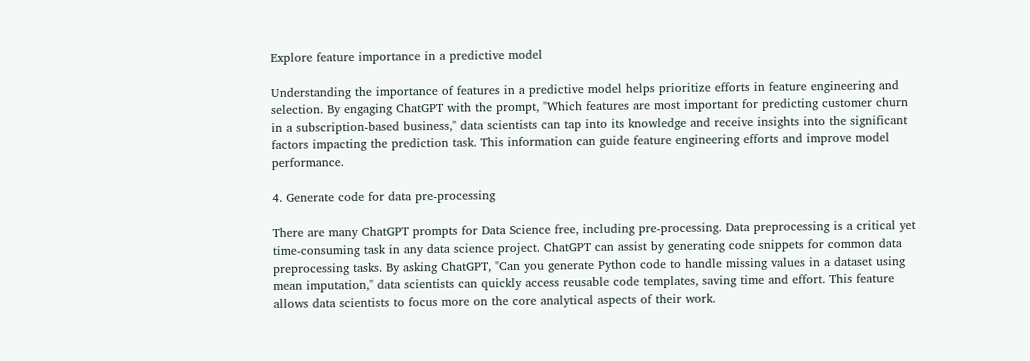Explore feature importance in a predictive model

Understanding the importance of features in a predictive model helps prioritize efforts in feature engineering and selection. By engaging ChatGPT with the prompt, "Which features are most important for predicting customer churn in a subscription-based business," data scientists can tap into its knowledge and receive insights into the significant factors impacting the prediction task. This information can guide feature engineering efforts and improve model performance.

4. Generate code for data pre-processing

There are many ChatGPT prompts for Data Science free, including pre-processing. Data preprocessing is a critical yet time-consuming task in any data science project. ChatGPT can assist by generating code snippets for common data preprocessing tasks. By asking ChatGPT, "Can you generate Python code to handle missing values in a dataset using mean imputation," data scientists can quickly access reusable code templates, saving time and effort. This feature allows data scientists to focus more on the core analytical aspects of their work.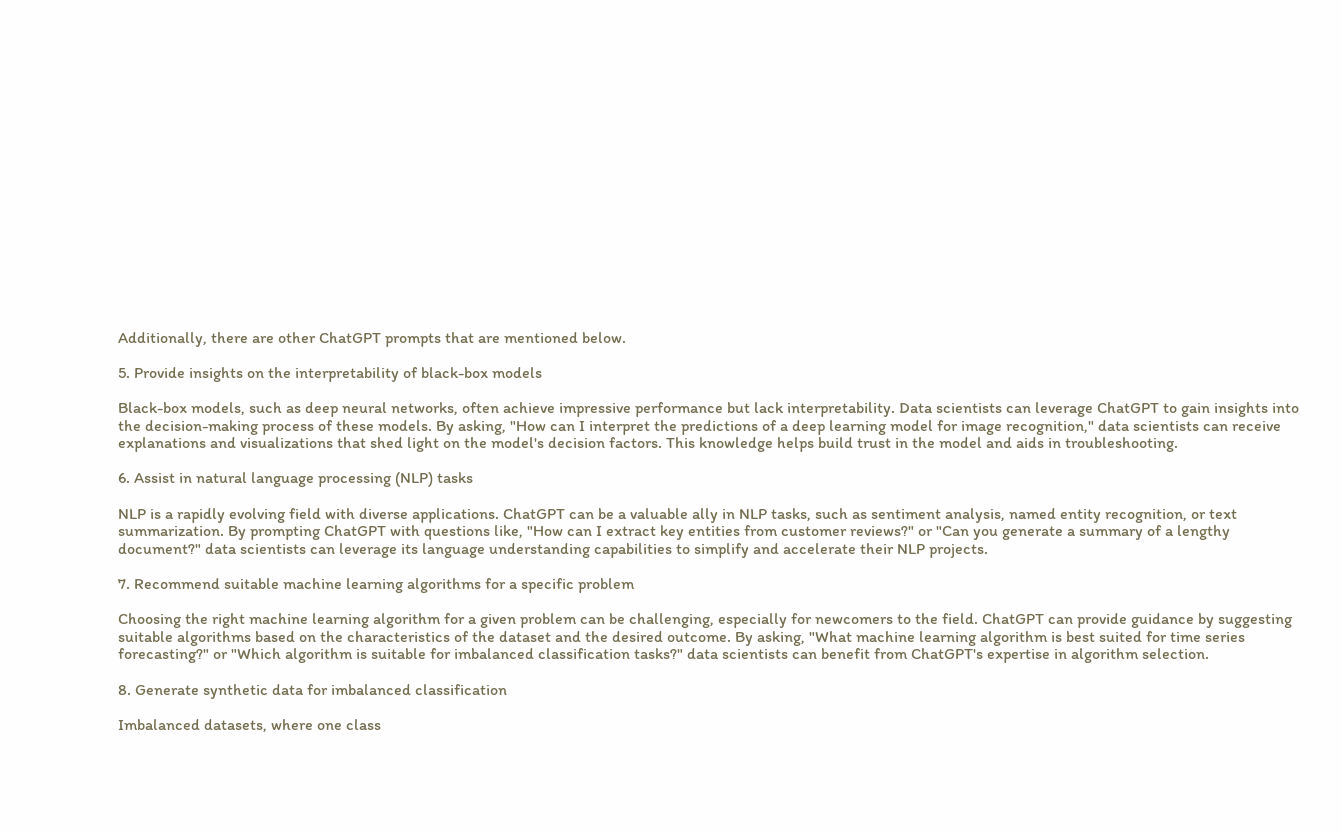Additionally, there are other ChatGPT prompts that are mentioned below.

5. Provide insights on the interpretability of black-box models

Black-box models, such as deep neural networks, often achieve impressive performance but lack interpretability. Data scientists can leverage ChatGPT to gain insights into the decision-making process of these models. By asking, "How can I interpret the predictions of a deep learning model for image recognition," data scientists can receive explanations and visualizations that shed light on the model's decision factors. This knowledge helps build trust in the model and aids in troubleshooting.

6. Assist in natural language processing (NLP) tasks

NLP is a rapidly evolving field with diverse applications. ChatGPT can be a valuable ally in NLP tasks, such as sentiment analysis, named entity recognition, or text summarization. By prompting ChatGPT with questions like, "How can I extract key entities from customer reviews?" or "Can you generate a summary of a lengthy document?" data scientists can leverage its language understanding capabilities to simplify and accelerate their NLP projects.

7. Recommend suitable machine learning algorithms for a specific problem

Choosing the right machine learning algorithm for a given problem can be challenging, especially for newcomers to the field. ChatGPT can provide guidance by suggesting suitable algorithms based on the characteristics of the dataset and the desired outcome. By asking, "What machine learning algorithm is best suited for time series forecasting?" or "Which algorithm is suitable for imbalanced classification tasks?" data scientists can benefit from ChatGPT's expertise in algorithm selection.

8. Generate synthetic data for imbalanced classification

Imbalanced datasets, where one class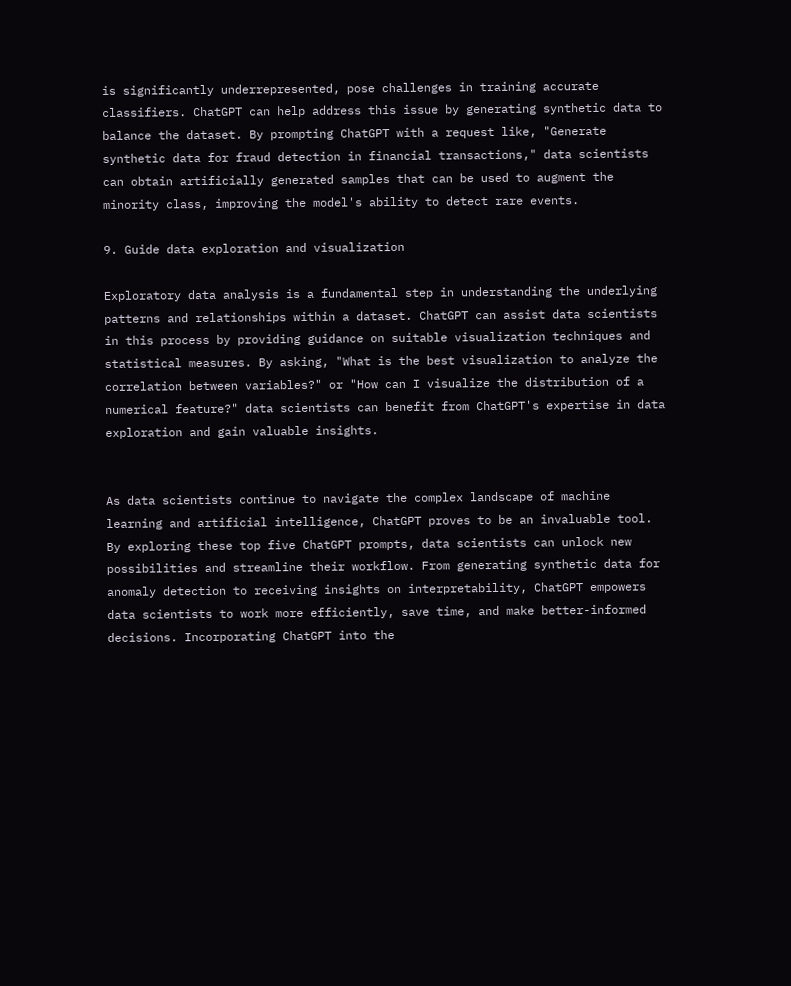is significantly underrepresented, pose challenges in training accurate classifiers. ChatGPT can help address this issue by generating synthetic data to balance the dataset. By prompting ChatGPT with a request like, "Generate synthetic data for fraud detection in financial transactions," data scientists can obtain artificially generated samples that can be used to augment the minority class, improving the model's ability to detect rare events.

9. Guide data exploration and visualization

Exploratory data analysis is a fundamental step in understanding the underlying patterns and relationships within a dataset. ChatGPT can assist data scientists in this process by providing guidance on suitable visualization techniques and statistical measures. By asking, "What is the best visualization to analyze the correlation between variables?" or "How can I visualize the distribution of a numerical feature?" data scientists can benefit from ChatGPT's expertise in data exploration and gain valuable insights.


As data scientists continue to navigate the complex landscape of machine learning and artificial intelligence, ChatGPT proves to be an invaluable tool. By exploring these top five ChatGPT prompts, data scientists can unlock new possibilities and streamline their workflow. From generating synthetic data for anomaly detection to receiving insights on interpretability, ChatGPT empowers data scientists to work more efficiently, save time, and make better-informed decisions. Incorporating ChatGPT into the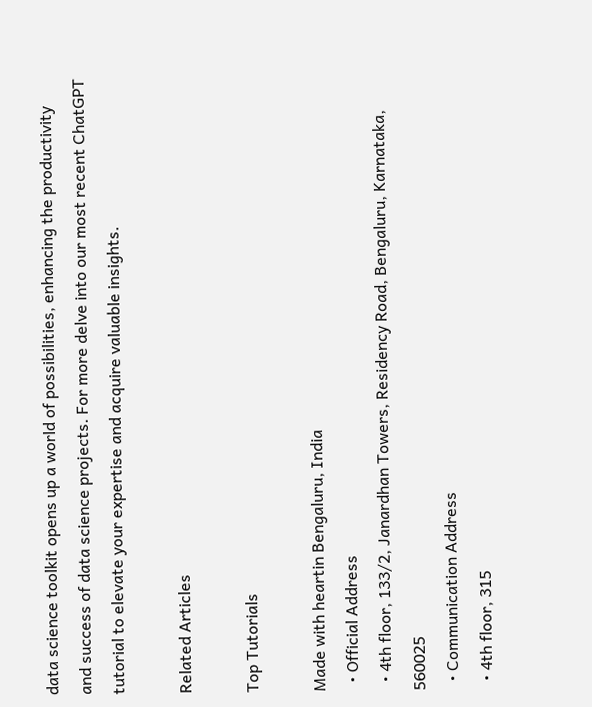data science toolkit opens up a world of possibilities, enhancing the productivity and success of data science projects. For more delve into our most recent ChatGPT tutorial to elevate your expertise and acquire valuable insights.

Related Articles

Top Tutorials

Made with heartin Bengaluru, India
  • Official Address
  • 4th floor, 133/2, Janardhan Towers, Residency Road, Bengaluru, Karnataka, 560025
  • Communication Address
  • 4th floor, 315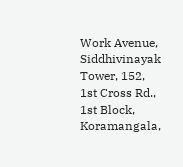Work Avenue, Siddhivinayak Tower, 152, 1st Cross Rd., 1st Block, Koramangala,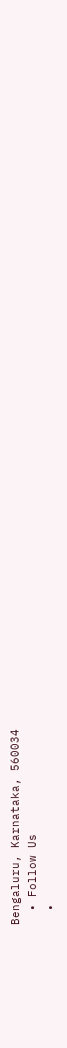Bengaluru, Karnataka, 560034
  • Follow Us
  •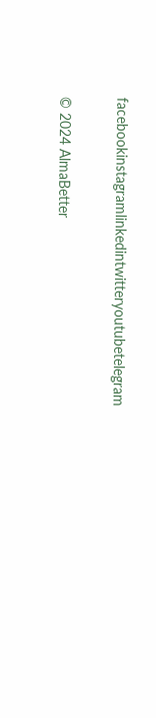facebookinstagramlinkedintwitteryoutubetelegram

© 2024 AlmaBetter